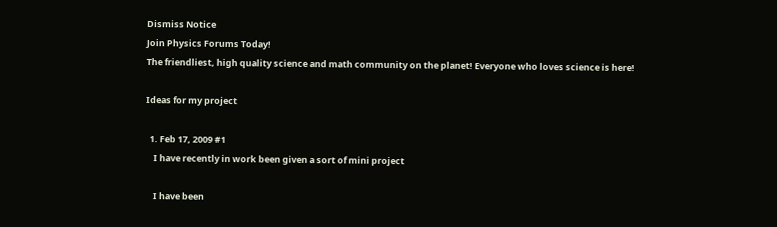Dismiss Notice
Join Physics Forums Today!
The friendliest, high quality science and math community on the planet! Everyone who loves science is here!

Ideas for my project

  1. Feb 17, 2009 #1
    I have recently in work been given a sort of mini project

    I have been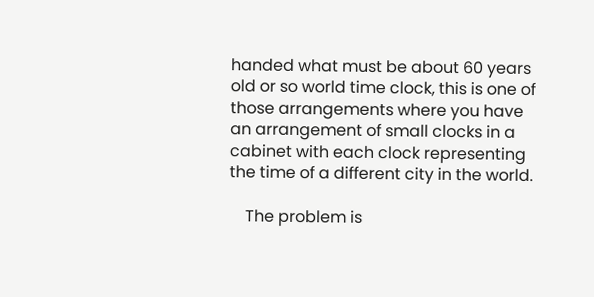handed what must be about 60 years old or so world time clock, this is one of those arrangements where you have an arrangement of small clocks in a cabinet with each clock representing the time of a different city in the world.

    The problem is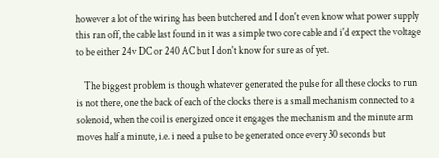however a lot of the wiring has been butchered and I don't even know what power supply this ran off, the cable last found in it was a simple two core cable and i'd expect the voltage to be either 24v DC or 240 AC but I don't know for sure as of yet.

    The biggest problem is though whatever generated the pulse for all these clocks to run is not there, one the back of each of the clocks there is a small mechanism connected to a solenoid, when the coil is energized once it engages the mechanism and the minute arm moves half a minute, i.e. i need a pulse to be generated once every 30 seconds but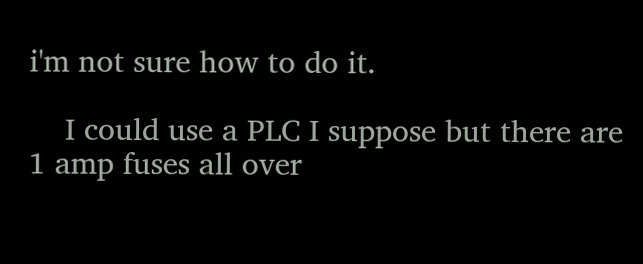i'm not sure how to do it.

    I could use a PLC I suppose but there are 1 amp fuses all over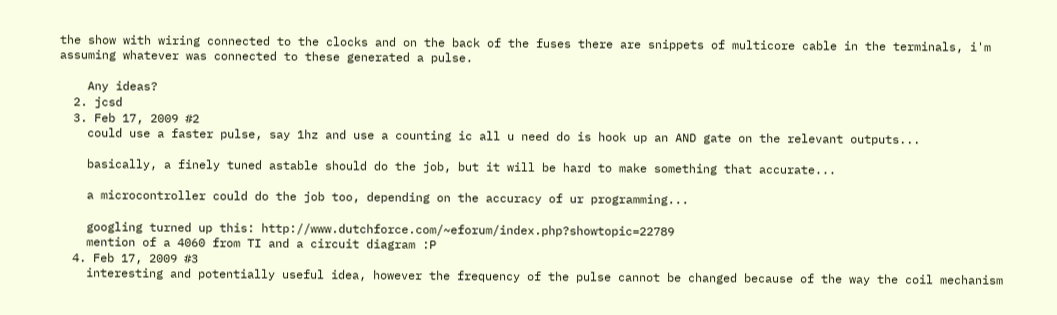the show with wiring connected to the clocks and on the back of the fuses there are snippets of multicore cable in the terminals, i'm assuming whatever was connected to these generated a pulse.

    Any ideas?
  2. jcsd
  3. Feb 17, 2009 #2
    could use a faster pulse, say 1hz and use a counting ic all u need do is hook up an AND gate on the relevant outputs...

    basically, a finely tuned astable should do the job, but it will be hard to make something that accurate...

    a microcontroller could do the job too, depending on the accuracy of ur programming...

    googling turned up this: http://www.dutchforce.com/~eforum/index.php?showtopic=22789
    mention of a 4060 from TI and a circuit diagram :P
  4. Feb 17, 2009 #3
    interesting and potentially useful idea, however the frequency of the pulse cannot be changed because of the way the coil mechanism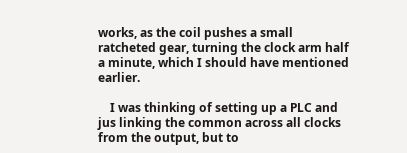works, as the coil pushes a small ratcheted gear, turning the clock arm half a minute, which I should have mentioned earlier.

    I was thinking of setting up a PLC and jus linking the common across all clocks from the output, but to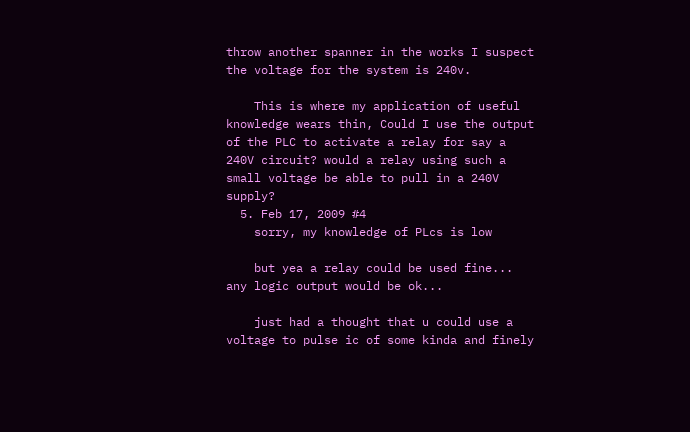throw another spanner in the works I suspect the voltage for the system is 240v.

    This is where my application of useful knowledge wears thin, Could I use the output of the PLC to activate a relay for say a 240V circuit? would a relay using such a small voltage be able to pull in a 240V supply?
  5. Feb 17, 2009 #4
    sorry, my knowledge of PLcs is low

    but yea a relay could be used fine... any logic output would be ok...

    just had a thought that u could use a voltage to pulse ic of some kinda and finely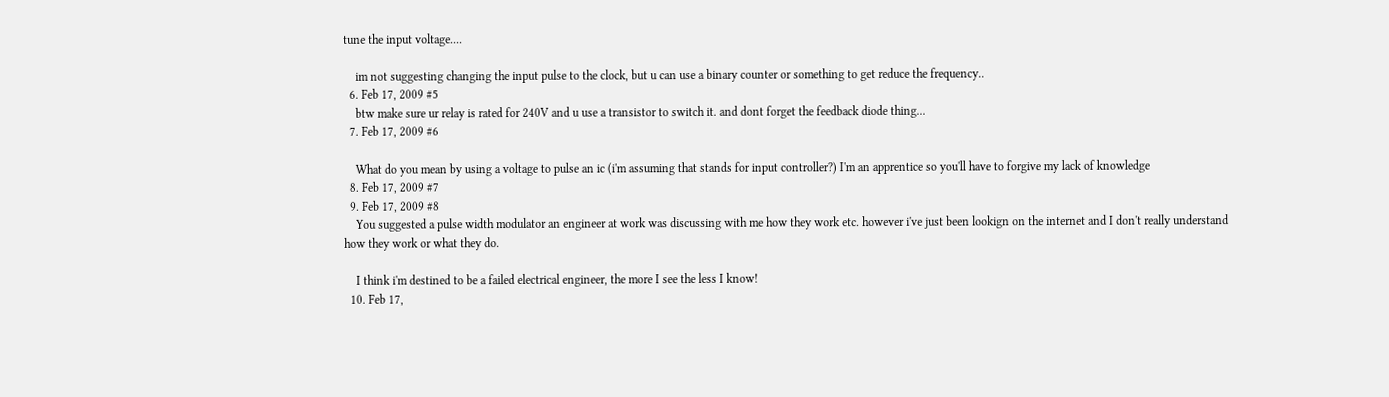tune the input voltage....

    im not suggesting changing the input pulse to the clock, but u can use a binary counter or something to get reduce the frequency..
  6. Feb 17, 2009 #5
    btw make sure ur relay is rated for 240V and u use a transistor to switch it. and dont forget the feedback diode thing...
  7. Feb 17, 2009 #6

    What do you mean by using a voltage to pulse an ic (i'm assuming that stands for input controller?) I'm an apprentice so you'll have to forgive my lack of knowledge
  8. Feb 17, 2009 #7
  9. Feb 17, 2009 #8
    You suggested a pulse width modulator an engineer at work was discussing with me how they work etc. however i've just been lookign on the internet and I don't really understand how they work or what they do.

    I think i'm destined to be a failed electrical engineer, the more I see the less I know!
  10. Feb 17,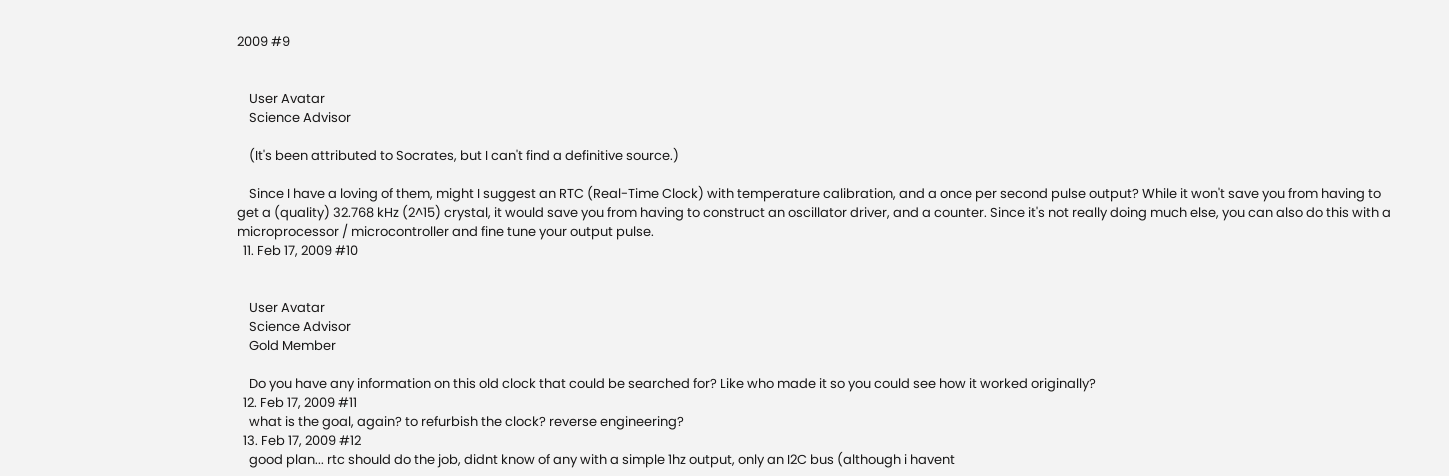2009 #9


    User Avatar
    Science Advisor

    (It's been attributed to Socrates, but I can't find a definitive source.)

    Since I have a loving of them, might I suggest an RTC (Real-Time Clock) with temperature calibration, and a once per second pulse output? While it won't save you from having to get a (quality) 32.768 kHz (2^15) crystal, it would save you from having to construct an oscillator driver, and a counter. Since it's not really doing much else, you can also do this with a microprocessor / microcontroller and fine tune your output pulse.
  11. Feb 17, 2009 #10


    User Avatar
    Science Advisor
    Gold Member

    Do you have any information on this old clock that could be searched for? Like who made it so you could see how it worked originally?
  12. Feb 17, 2009 #11
    what is the goal, again? to refurbish the clock? reverse engineering?
  13. Feb 17, 2009 #12
    good plan... rtc should do the job, didnt know of any with a simple 1hz output, only an I2C bus (although i havent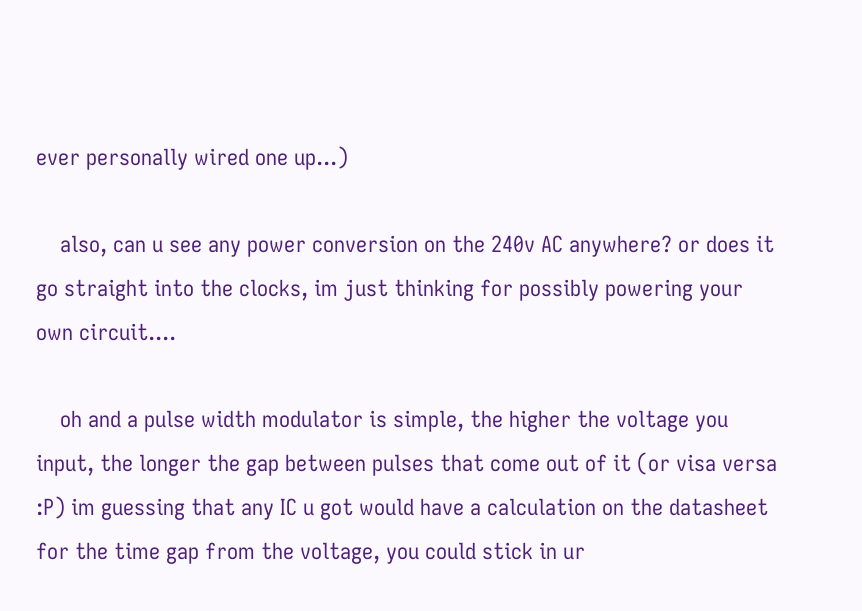ever personally wired one up...)

    also, can u see any power conversion on the 240v AC anywhere? or does it go straight into the clocks, im just thinking for possibly powering your own circuit....

    oh and a pulse width modulator is simple, the higher the voltage you input, the longer the gap between pulses that come out of it (or visa versa :P) im guessing that any IC u got would have a calculation on the datasheet for the time gap from the voltage, you could stick in ur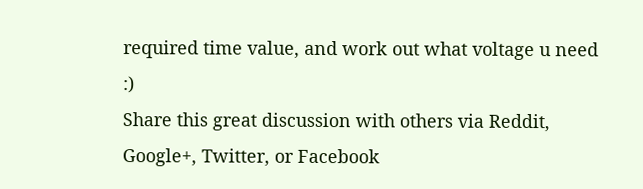required time value, and work out what voltage u need :)
Share this great discussion with others via Reddit, Google+, Twitter, or Facebook